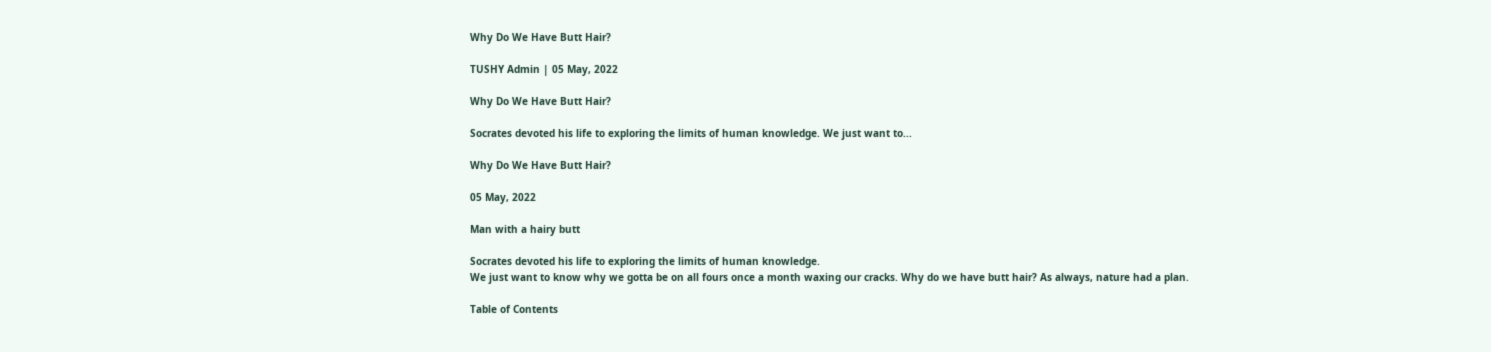Why Do We Have Butt Hair?

TUSHY Admin | 05 May, 2022

Why Do We Have Butt Hair?

Socrates devoted his life to exploring the limits of human knowledge. We just want to...

Why Do We Have Butt Hair?

05 May, 2022

Man with a hairy butt

Socrates devoted his life to exploring the limits of human knowledge.
We just want to know why we gotta be on all fours once a month waxing our cracks. Why do we have butt hair? As always, nature had a plan.

Table of Contents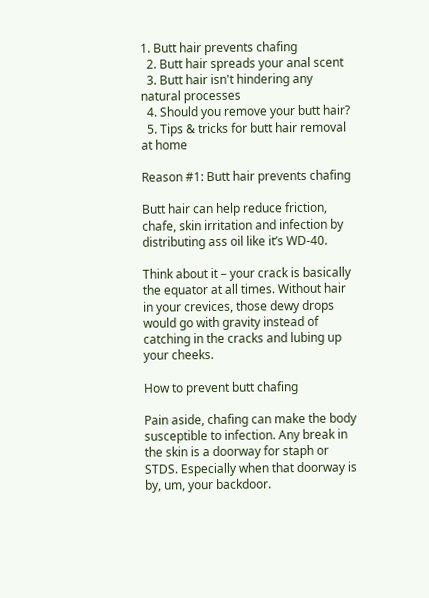1. Butt hair prevents chafing
  2. Butt hair spreads your anal scent
  3. Butt hair isn't hindering any natural processes
  4. Should you remove your butt hair?
  5. Tips & tricks for butt hair removal at home

Reason #1: Butt hair prevents chafing

Butt hair can help reduce friction, chafe, skin irritation and infection by distributing ass oil like it’s WD-40.

Think about it – your crack is basically the equator at all times. Without hair in your crevices, those dewy drops would go with gravity instead of catching in the cracks and lubing up your cheeks.

How to prevent butt chafing

Pain aside, chafing can make the body susceptible to infection. Any break in the skin is a doorway for staph or STDS. Especially when that doorway is by, um, your backdoor.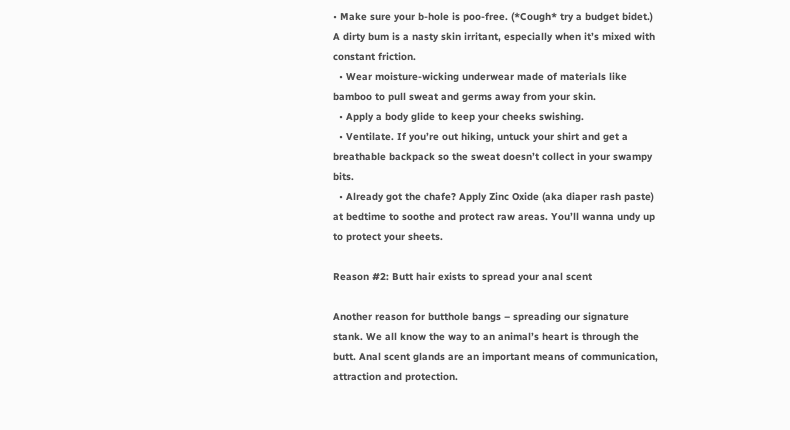• Make sure your b-hole is poo-free. (*Cough* try a budget bidet.) A dirty bum is a nasty skin irritant, especially when it’s mixed with constant friction.
  • Wear moisture-wicking underwear made of materials like bamboo to pull sweat and germs away from your skin.
  • Apply a body glide to keep your cheeks swishing.
  • Ventilate. If you’re out hiking, untuck your shirt and get a breathable backpack so the sweat doesn’t collect in your swampy bits.
  • Already got the chafe? Apply Zinc Oxide (aka diaper rash paste) at bedtime to soothe and protect raw areas. You’ll wanna undy up to protect your sheets.

Reason #2: Butt hair exists to spread your anal scent

Another reason for butthole bangs – spreading our signature stank. We all know the way to an animal’s heart is through the butt. Anal scent glands are an important means of communication, attraction and protection.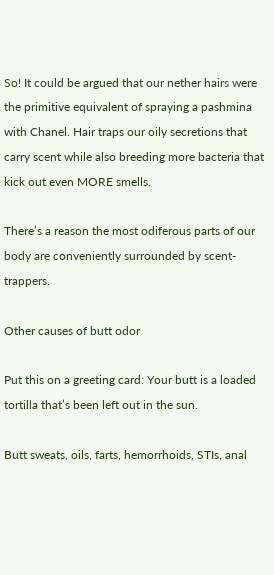So! It could be argued that our nether hairs were the primitive equivalent of spraying a pashmina with Chanel. Hair traps our oily secretions that carry scent while also breeding more bacteria that kick out even MORE smells.

There’s a reason the most odiferous parts of our body are conveniently surrounded by scent-trappers.

Other causes of butt odor

Put this on a greeting card: Your butt is a loaded tortilla that’s been left out in the sun.

Butt sweats, oils, farts, hemorrhoids, STIs, anal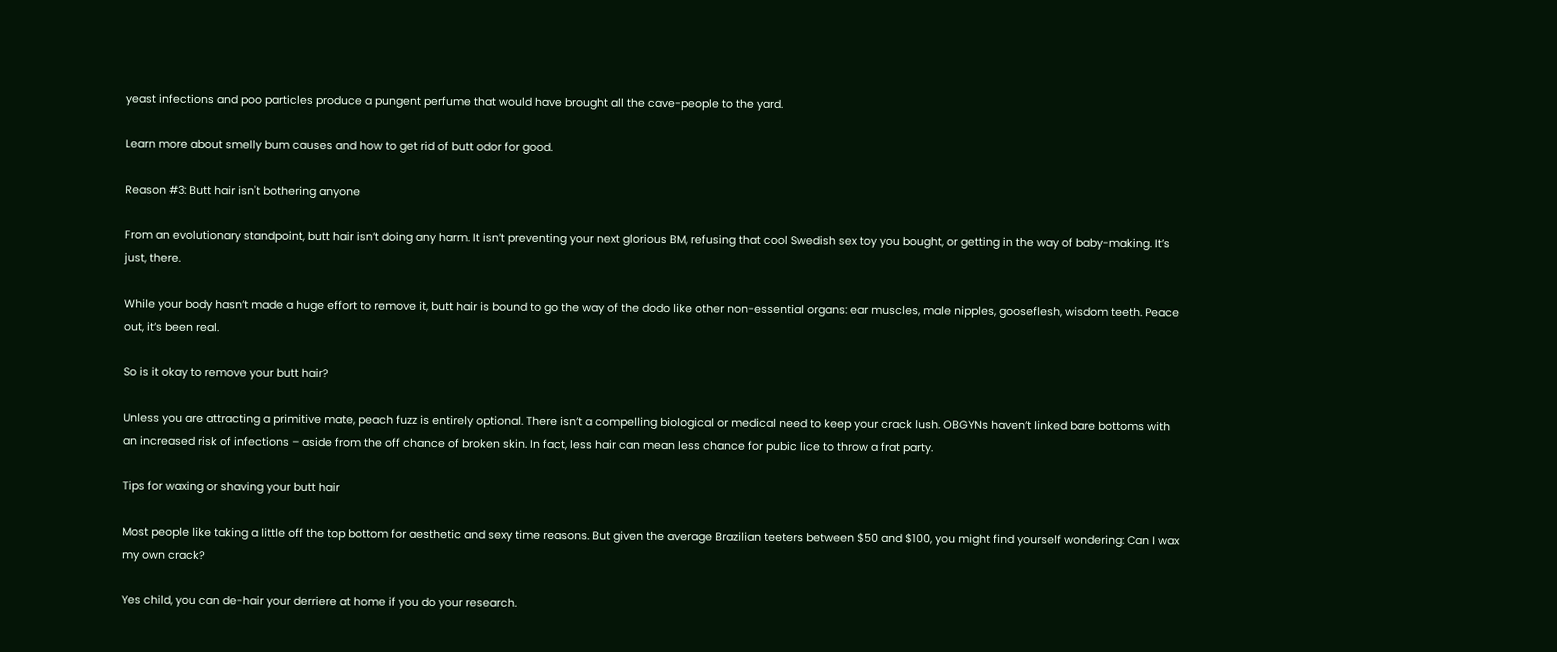yeast infections and poo particles produce a pungent perfume that would have brought all the cave-people to the yard.

Learn more about smelly bum causes and how to get rid of butt odor for good.

Reason #3: Butt hair isn't bothering anyone

From an evolutionary standpoint, butt hair isn’t doing any harm. It isn’t preventing your next glorious BM, refusing that cool Swedish sex toy you bought, or getting in the way of baby-making. It’s just, there.

While your body hasn’t made a huge effort to remove it, butt hair is bound to go the way of the dodo like other non-essential organs: ear muscles, male nipples, gooseflesh, wisdom teeth. Peace out, it’s been real.

So is it okay to remove your butt hair?

Unless you are attracting a primitive mate, peach fuzz is entirely optional. There isn’t a compelling biological or medical need to keep your crack lush. OBGYNs haven’t linked bare bottoms with an increased risk of infections – aside from the off chance of broken skin. In fact, less hair can mean less chance for pubic lice to throw a frat party.

Tips for waxing or shaving your butt hair

Most people like taking a little off the top bottom for aesthetic and sexy time reasons. But given the average Brazilian teeters between $50 and $100, you might find yourself wondering: Can I wax my own crack?

Yes child, you can de-hair your derriere at home if you do your research.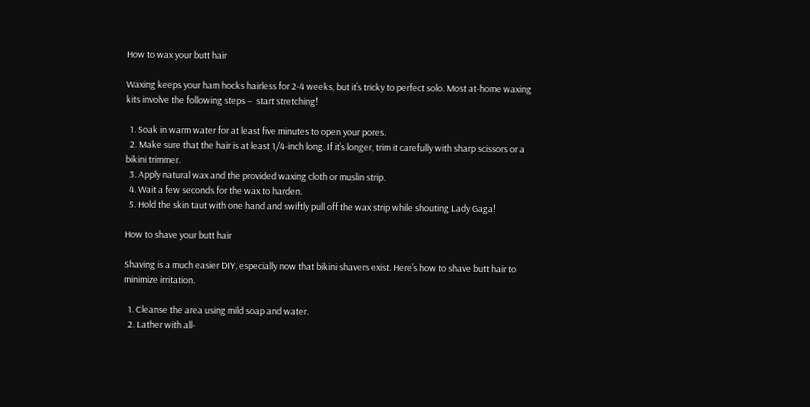How to wax your butt hair

Waxing keeps your ham hocks hairless for 2-4 weeks, but it’s tricky to perfect solo. Most at-home waxing kits involve the following steps –  start stretching!

  1. Soak in warm water for at least five minutes to open your pores.
  2. Make sure that the hair is at least 1/4-inch long. If it’s longer, trim it carefully with sharp scissors or a bikini trimmer.
  3. Apply natural wax and the provided waxing cloth or muslin strip.
  4. Wait a few seconds for the wax to harden.
  5. Hold the skin taut with one hand and swiftly pull off the wax strip while shouting Lady Gaga!

How to shave your butt hair

Shaving is a much easier DIY, especially now that bikini shavers exist. Here’s how to shave butt hair to minimize irritation.

  1. Cleanse the area using mild soap and water.
  2. Lather with all-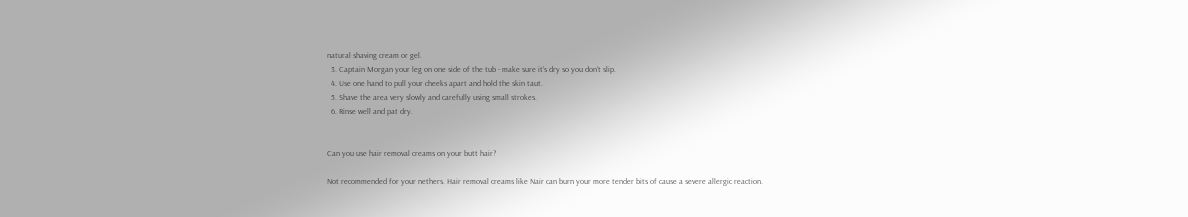natural shaving cream or gel.
  3. Captain Morgan your leg on one side of the tub - make sure it’s dry so you don’t slip.
  4. Use one hand to pull your cheeks apart and hold the skin taut.
  5. Shave the area very slowly and carefully using small strokes.
  6. Rinse well and pat dry.


Can you use hair removal creams on your butt hair?

Not recommended for your nethers. Hair removal creams like Nair can burn your more tender bits of cause a severe allergic reaction.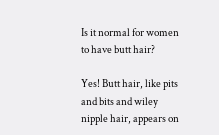Is it normal for women to have butt hair?

Yes! Butt hair, like pits and bits and wiley nipple hair, appears on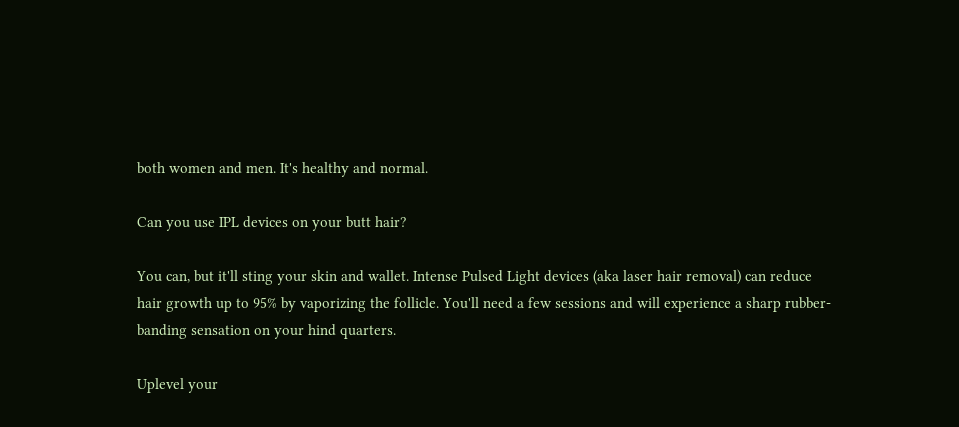both women and men. It's healthy and normal.

Can you use IPL devices on your butt hair?

You can, but it'll sting your skin and wallet. Intense Pulsed Light devices (aka laser hair removal) can reduce hair growth up to 95% by vaporizing the follicle. You'll need a few sessions and will experience a sharp rubber-banding sensation on your hind quarters.

Uplevel your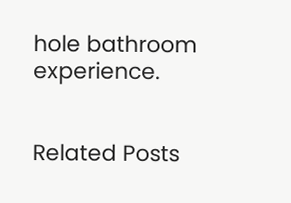hole bathroom experience.


Related Posts